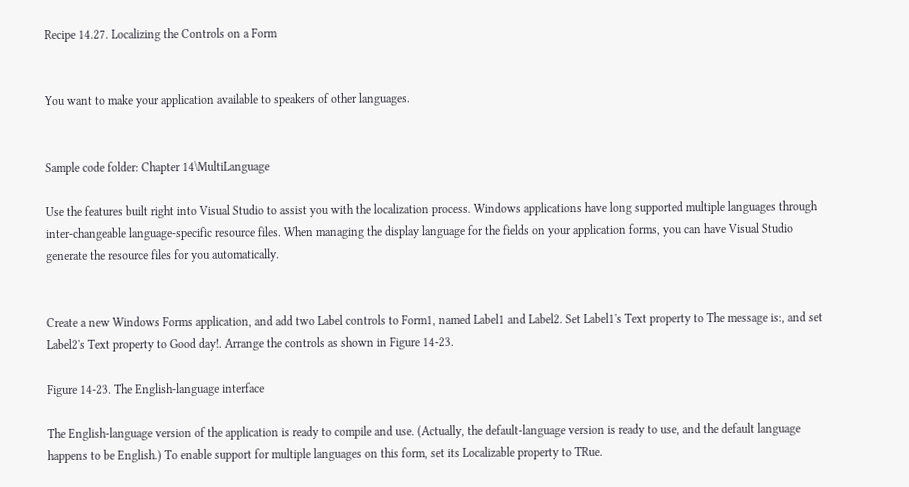Recipe 14.27. Localizing the Controls on a Form


You want to make your application available to speakers of other languages.


Sample code folder: Chapter 14\MultiLanguage

Use the features built right into Visual Studio to assist you with the localization process. Windows applications have long supported multiple languages through inter-changeable language-specific resource files. When managing the display language for the fields on your application forms, you can have Visual Studio generate the resource files for you automatically.


Create a new Windows Forms application, and add two Label controls to Form1, named Label1 and Label2. Set Label1's Text property to The message is:, and set Label2's Text property to Good day!. Arrange the controls as shown in Figure 14-23.

Figure 14-23. The English-language interface

The English-language version of the application is ready to compile and use. (Actually, the default-language version is ready to use, and the default language happens to be English.) To enable support for multiple languages on this form, set its Localizable property to TRue.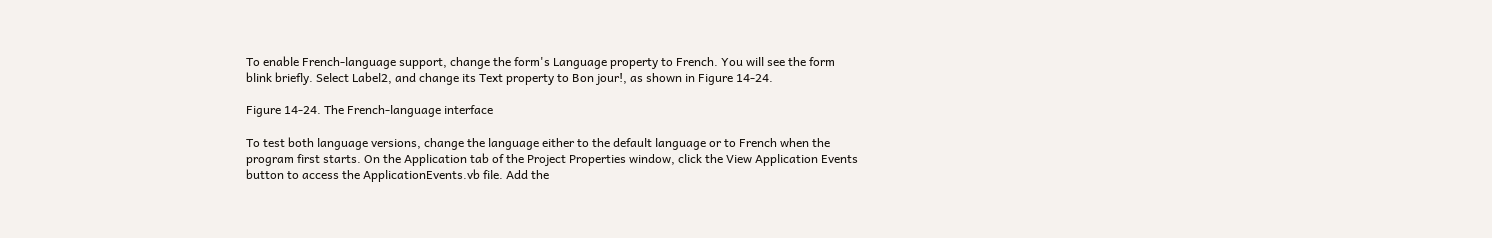To enable French-language support, change the form's Language property to French. You will see the form blink briefly. Select Label2, and change its Text property to Bon jour!, as shown in Figure 14-24.

Figure 14-24. The French-language interface

To test both language versions, change the language either to the default language or to French when the program first starts. On the Application tab of the Project Properties window, click the View Application Events button to access the ApplicationEvents.vb file. Add the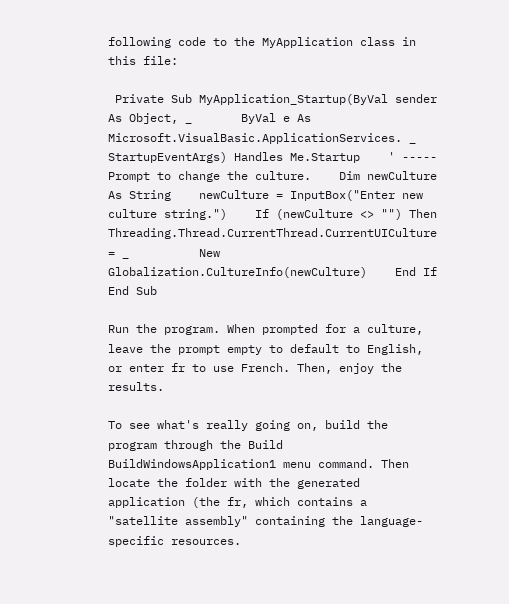following code to the MyApplication class in this file:

 Private Sub MyApplication_Startup(ByVal sender As Object, _       ByVal e As Microsoft.VisualBasic.ApplicationServices. _       StartupEventArgs) Handles Me.Startup    ' ----- Prompt to change the culture.    Dim newCulture As String    newCulture = InputBox("Enter new culture string.")    If (newCulture <> "") Then       Threading.Thread.CurrentThread.CurrentUICulture = _          New Globalization.CultureInfo(newCulture)    End If End Sub

Run the program. When prompted for a culture, leave the prompt empty to default to English, or enter fr to use French. Then, enjoy the results.

To see what's really going on, build the program through the Build BuildWindowsApplication1 menu command. Then locate the folder with the generated application (the fr, which contains a "satellite assembly" containing the language-specific resources.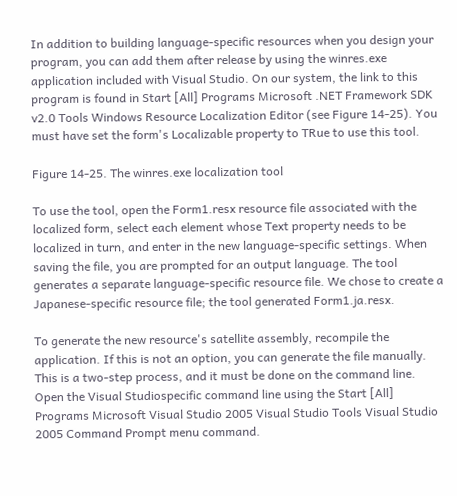In addition to building language-specific resources when you design your program, you can add them after release by using the winres.exe application included with Visual Studio. On our system, the link to this program is found in Start [All] Programs Microsoft .NET Framework SDK v2.0 Tools Windows Resource Localization Editor (see Figure 14-25). You must have set the form's Localizable property to TRue to use this tool.

Figure 14-25. The winres.exe localization tool

To use the tool, open the Form1.resx resource file associated with the localized form, select each element whose Text property needs to be localized in turn, and enter in the new language-specific settings. When saving the file, you are prompted for an output language. The tool generates a separate language-specific resource file. We chose to create a Japanese-specific resource file; the tool generated Form1.ja.resx.

To generate the new resource's satellite assembly, recompile the application. If this is not an option, you can generate the file manually. This is a two-step process, and it must be done on the command line. Open the Visual Studiospecific command line using the Start [All] Programs Microsoft Visual Studio 2005 Visual Studio Tools Visual Studio 2005 Command Prompt menu command.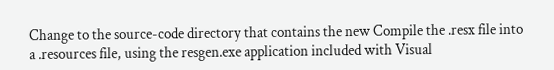Change to the source-code directory that contains the new Compile the .resx file into a .resources file, using the resgen.exe application included with Visual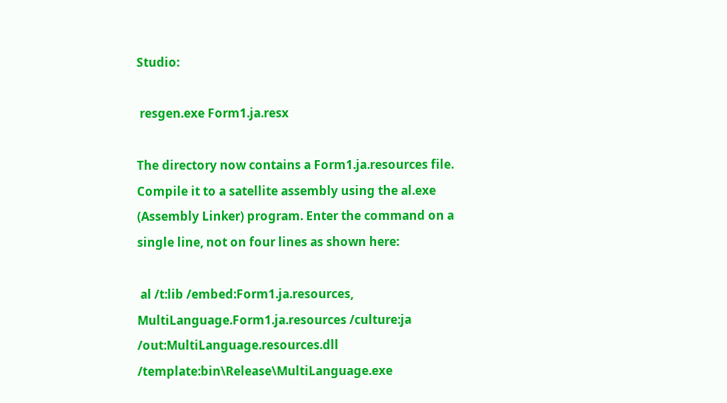Studio:

 resgen.exe Form1.ja.resx

The directory now contains a Form1.ja.resources file. Compile it to a satellite assembly using the al.exe (Assembly Linker) program. Enter the command on a single line, not on four lines as shown here:

 al /t:lib /embed:Form1.ja.resources,    MultiLanguage.Form1.ja.resources /culture:ja    /out:MultiLanguage.resources.dll    /template:bin\Release\MultiLanguage.exe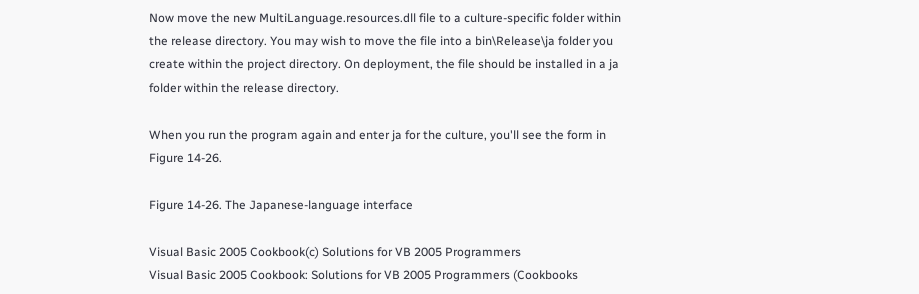Now move the new MultiLanguage.resources.dll file to a culture-specific folder within the release directory. You may wish to move the file into a bin\Release\ja folder you create within the project directory. On deployment, the file should be installed in a ja folder within the release directory.

When you run the program again and enter ja for the culture, you'll see the form in Figure 14-26.

Figure 14-26. The Japanese-language interface

Visual Basic 2005 Cookbook(c) Solutions for VB 2005 Programmers
Visual Basic 2005 Cookbook: Solutions for VB 2005 Programmers (Cookbooks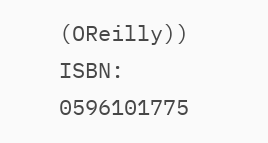(OReilly))
ISBN: 0596101775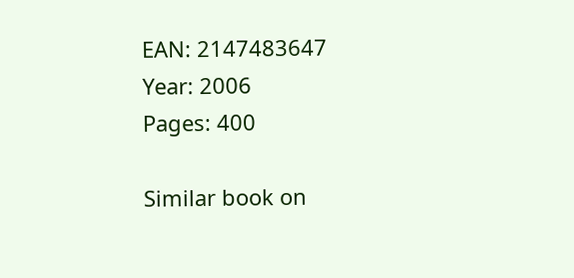EAN: 2147483647
Year: 2006
Pages: 400

Similar book on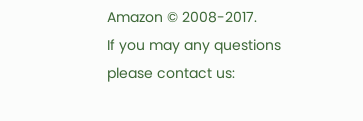Amazon © 2008-2017.
If you may any questions please contact us: